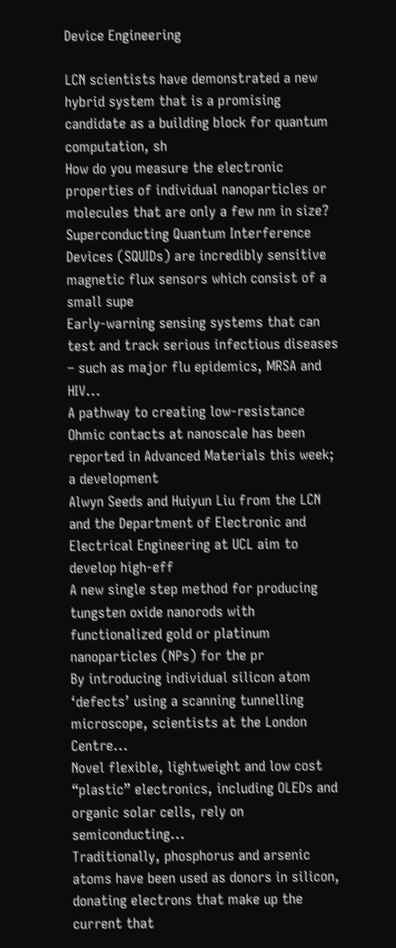Device Engineering

LCN scientists have demonstrated a new hybrid system that is a promising candidate as a building block for quantum computation, sh
How do you measure the electronic properties of individual nanoparticles or molecules that are only a few nm in size?
Superconducting Quantum Interference Devices (SQUIDs) are incredibly sensitive magnetic flux sensors which consist of a small supe
Early-warning sensing systems that can test and track serious infectious diseases – such as major flu epidemics, MRSA and HIV...
A pathway to creating low-resistance Ohmic contacts at nanoscale has been reported in Advanced Materials this week; a development
Alwyn Seeds and Huiyun Liu from the LCN and the Department of Electronic and Electrical Engineering at UCL aim to develop high-eff
A new single step method for producing tungsten oxide nanorods with functionalized gold or platinum nanoparticles (NPs) for the pr
By introducing individual silicon atom ‘defects’ using a scanning tunnelling microscope, scientists at the London Centre...
Novel flexible, lightweight and low cost “plastic” electronics, including OLEDs and organic solar cells, rely on semiconducting...
Traditionally, phosphorus and arsenic atoms have been used as donors in silicon, donating electrons that make up the current that